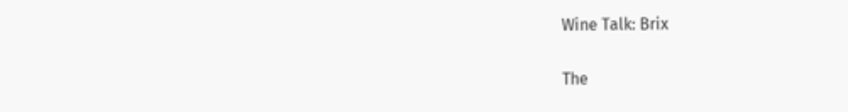Wine Talk: Brix

The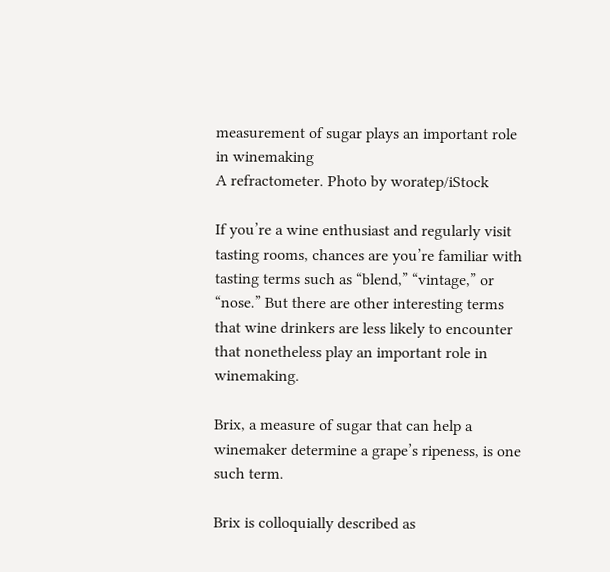measurement of sugar plays an important role in winemaking
A refractometer. Photo by woratep/iStock

If you’re a wine enthusiast and regularly visit tasting rooms, chances are you’re familiar with tasting terms such as “blend,” “vintage,” or “nose.” But there are other interesting terms that wine drinkers are less likely to encounter that nonetheless play an important role in winemaking.

Brix, a measure of sugar that can help a winemaker determine a grape’s ripeness, is one such term.

Brix is colloquially described as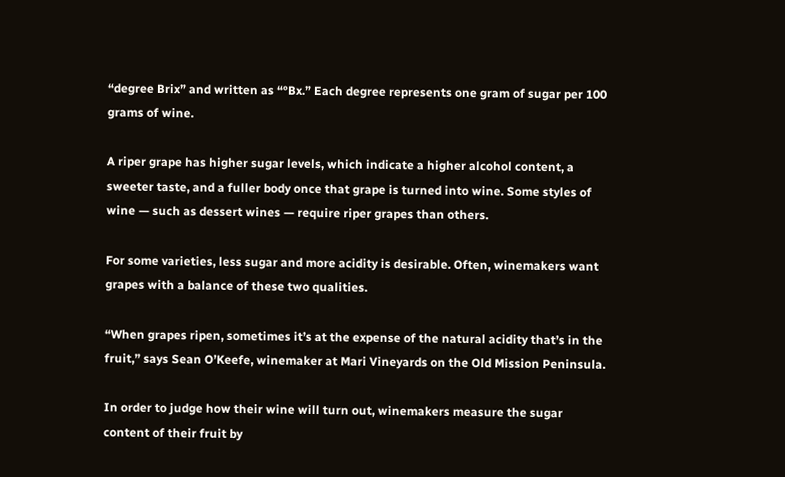“degree Brix” and written as “°Bx.” Each degree represents one gram of sugar per 100 grams of wine.

A riper grape has higher sugar levels, which indicate a higher alcohol content, a sweeter taste, and a fuller body once that grape is turned into wine. Some styles of wine — such as dessert wines — require riper grapes than others.

For some varieties, less sugar and more acidity is desirable. Often, winemakers want grapes with a balance of these two qualities.

“When grapes ripen, sometimes it’s at the expense of the natural acidity that’s in the fruit,” says Sean O’Keefe, winemaker at Mari Vineyards on the Old Mission Peninsula.

In order to judge how their wine will turn out, winemakers measure the sugar content of their fruit by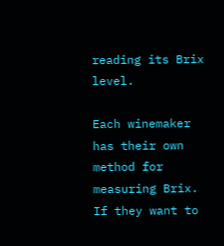reading its Brix level.

Each winemaker has their own method for measuring Brix. If they want to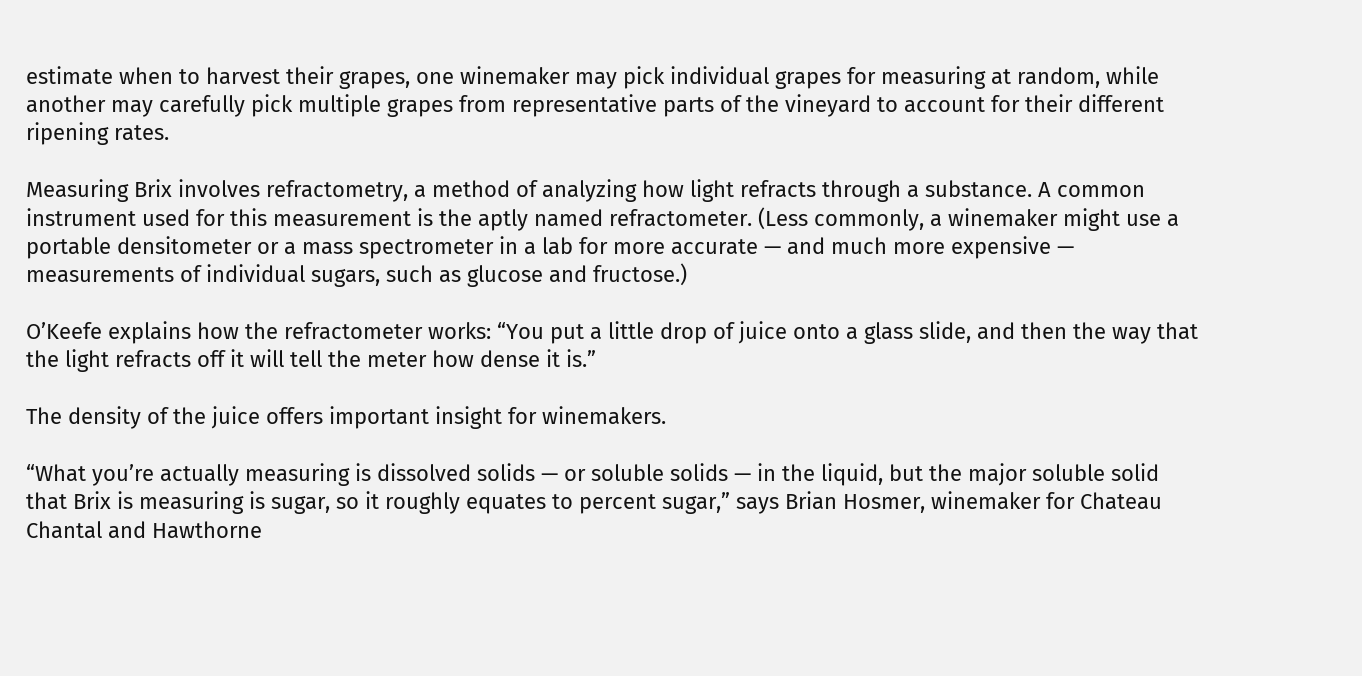estimate when to harvest their grapes, one winemaker may pick individual grapes for measuring at random, while another may carefully pick multiple grapes from representative parts of the vineyard to account for their different ripening rates.

Measuring Brix involves refractometry, a method of analyzing how light refracts through a substance. A common instrument used for this measurement is the aptly named refractometer. (Less commonly, a winemaker might use a portable densitometer or a mass spectrometer in a lab for more accurate — and much more expensive — measurements of individual sugars, such as glucose and fructose.)

O’Keefe explains how the refractometer works: “You put a little drop of juice onto a glass slide, and then the way that the light refracts off it will tell the meter how dense it is.”

The density of the juice offers important insight for winemakers.

“What you’re actually measuring is dissolved solids — or soluble solids — in the liquid, but the major soluble solid that Brix is measuring is sugar, so it roughly equates to percent sugar,” says Brian Hosmer, winemaker for Chateau Chantal and Hawthorne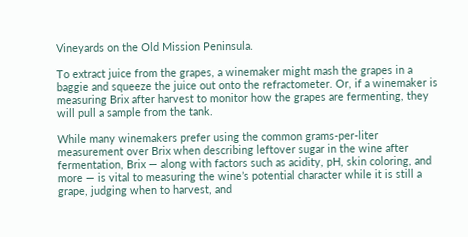Vineyards on the Old Mission Peninsula.

To extract juice from the grapes, a winemaker might mash the grapes in a baggie and squeeze the juice out onto the refractometer. Or, if a winemaker is measuring Brix after harvest to monitor how the grapes are fermenting, they will pull a sample from the tank.

While many winemakers prefer using the common grams-per-liter measurement over Brix when describing leftover sugar in the wine after fermentation, Brix — along with factors such as acidity, pH, skin coloring, and more — is vital to measuring the wine’s potential character while it is still a grape, judging when to harvest, and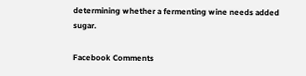determining whether a fermenting wine needs added sugar.

Facebook Comments